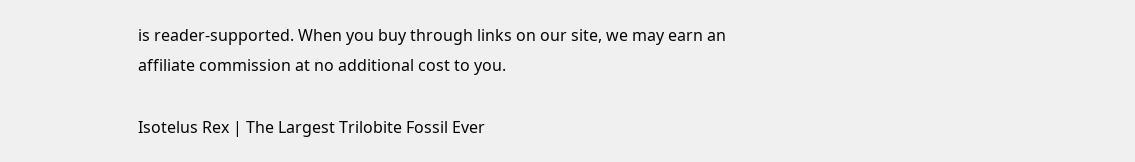is reader-supported. When you buy through links on our site, we may earn an affiliate commission at no additional cost to you.

Isotelus Rex | The Largest Trilobite Fossil Ever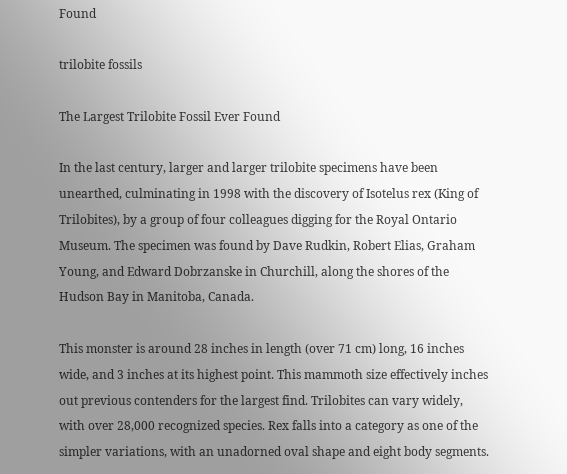Found

trilobite fossils

The Largest Trilobite Fossil Ever Found

In the last century, larger and larger trilobite specimens have been unearthed, culminating in 1998 with the discovery of Isotelus rex (King of Trilobites), by a group of four colleagues digging for the Royal Ontario Museum. The specimen was found by Dave Rudkin, Robert Elias, Graham Young, and Edward Dobrzanske in Churchill, along the shores of the Hudson Bay in Manitoba, Canada.

This monster is around 28 inches in length (over 71 cm) long, 16 inches wide, and 3 inches at its highest point. This mammoth size effectively inches out previous contenders for the largest find. Trilobites can vary widely, with over 28,000 recognized species. Rex falls into a category as one of the simpler variations, with an unadorned oval shape and eight body segments.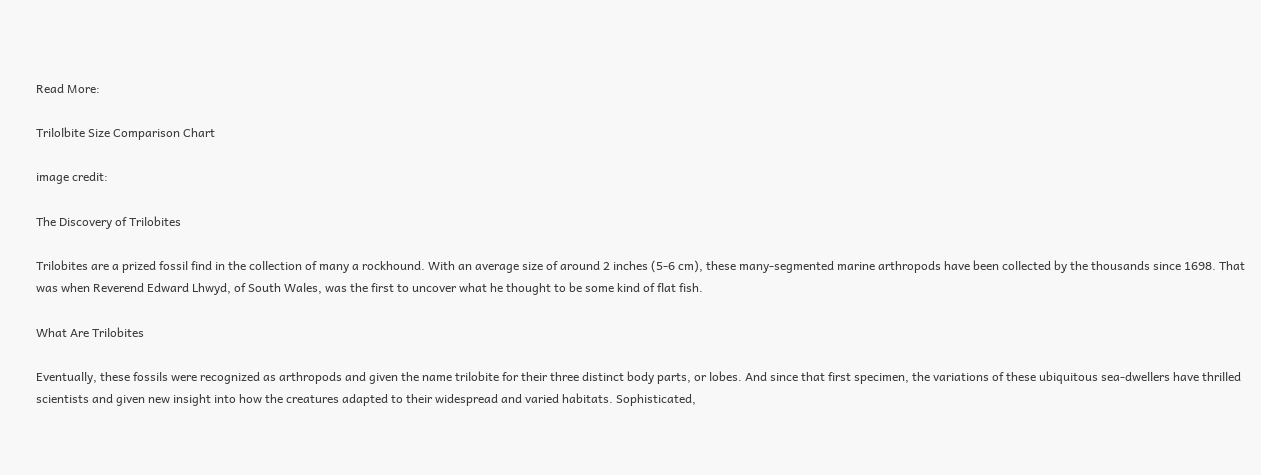Read More:

Trilolbite Size Comparison Chart

image credit:

The Discovery of Trilobites

Trilobites are a prized fossil find in the collection of many a rockhound. With an average size of around 2 inches (5-6 cm), these many-segmented marine arthropods have been collected by the thousands since 1698. That was when Reverend Edward Lhwyd, of South Wales, was the first to uncover what he thought to be some kind of flat fish.

What Are Trilobites

Eventually, these fossils were recognized as arthropods and given the name trilobite for their three distinct body parts, or lobes. And since that first specimen, the variations of these ubiquitous sea-dwellers have thrilled scientists and given new insight into how the creatures adapted to their widespread and varied habitats. Sophisticated,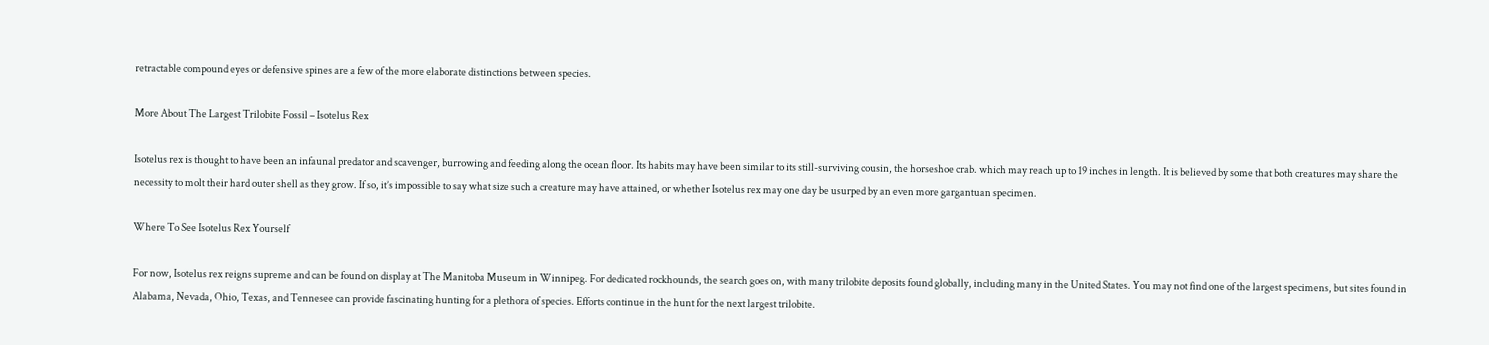retractable compound eyes or defensive spines are a few of the more elaborate distinctions between species.

More About The Largest Trilobite Fossil – Isotelus Rex

Isotelus rex is thought to have been an infaunal predator and scavenger, burrowing and feeding along the ocean floor. Its habits may have been similar to its still-surviving cousin, the horseshoe crab. which may reach up to 19 inches in length. It is believed by some that both creatures may share the necessity to molt their hard outer shell as they grow. If so, it’s impossible to say what size such a creature may have attained, or whether Isotelus rex may one day be usurped by an even more gargantuan specimen.

Where To See Isotelus Rex Yourself

For now, Isotelus rex reigns supreme and can be found on display at The Manitoba Museum in Winnipeg. For dedicated rockhounds, the search goes on, with many trilobite deposits found globally, including many in the United States. You may not find one of the largest specimens, but sites found in Alabama, Nevada, Ohio, Texas, and Tennesee can provide fascinating hunting for a plethora of species. Efforts continue in the hunt for the next largest trilobite.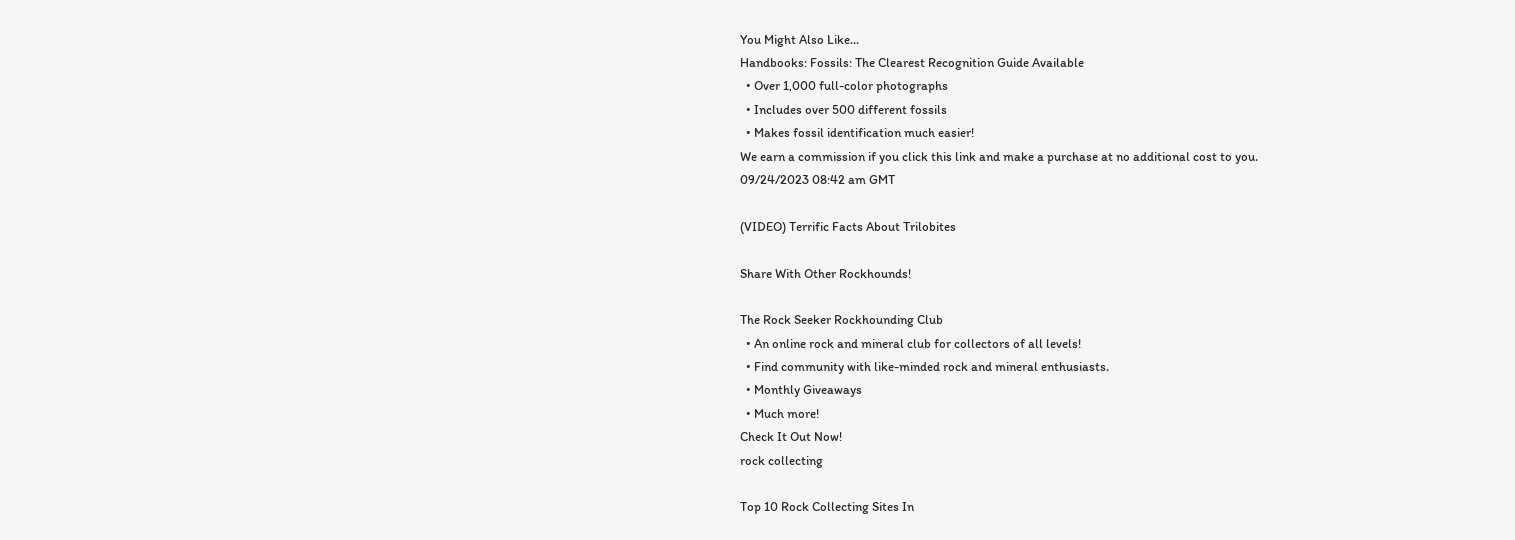You Might Also Like...
Handbooks: Fossils: The Clearest Recognition Guide Available
  • Over 1,000 full-color photographs
  • Includes over 500 different fossils
  • Makes fossil identification much easier!
We earn a commission if you click this link and make a purchase at no additional cost to you.
09/24/2023 08:42 am GMT

(VIDEO) Terrific Facts About Trilobites

Share With Other Rockhounds!

The Rock Seeker Rockhounding Club
  • An online rock and mineral club for collectors of all levels!
  • Find community with like-minded rock and mineral enthusiasts.
  • Monthly Giveaways
  • Much more!
Check It Out Now!
rock collecting

Top 10 Rock Collecting Sites In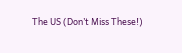The US (Don’t Miss These!)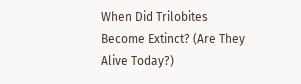When Did Trilobites Become Extinct? (Are They Alive Today?)